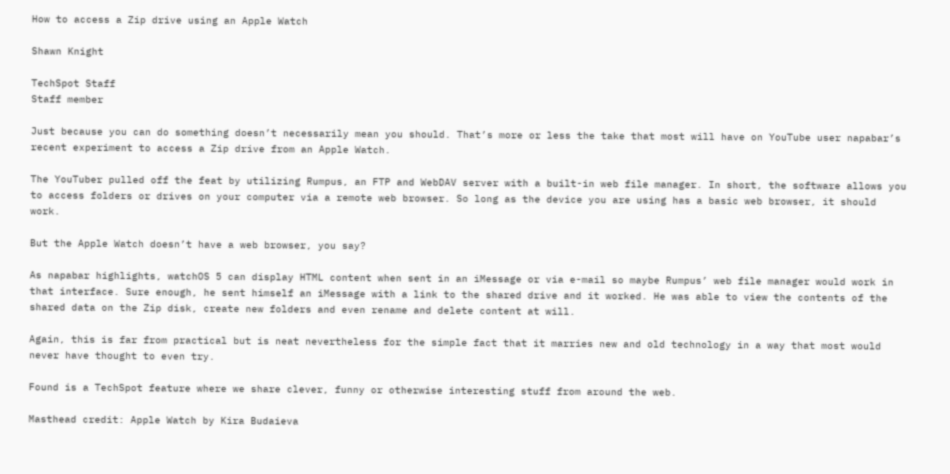How to access a Zip drive using an Apple Watch

Shawn Knight

TechSpot Staff
Staff member

Just because you can do something doesn’t necessarily mean you should. That’s more or less the take that most will have on YouTube user napabar’s recent experiment to access a Zip drive from an Apple Watch.

The YouTuber pulled off the feat by utilizing Rumpus, an FTP and WebDAV server with a built-in web file manager. In short, the software allows you to access folders or drives on your computer via a remote web browser. So long as the device you are using has a basic web browser, it should work.

But the Apple Watch doesn’t have a web browser, you say?

As napabar highlights, watchOS 5 can display HTML content when sent in an iMessage or via e-mail so maybe Rumpus’ web file manager would work in that interface. Sure enough, he sent himself an iMessage with a link to the shared drive and it worked. He was able to view the contents of the shared data on the Zip disk, create new folders and even rename and delete content at will.

Again, this is far from practical but is neat nevertheless for the simple fact that it marries new and old technology in a way that most would never have thought to even try.

Found is a TechSpot feature where we share clever, funny or otherwise interesting stuff from around the web.

Masthead credit: Apple Watch by Kira Budaieva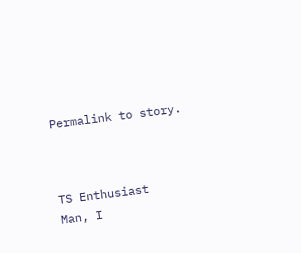Permalink to story.



TS Enthusiast
Man, I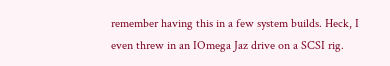remember having this in a few system builds. Heck, I even threw in an IOmega Jaz drive on a SCSI rig.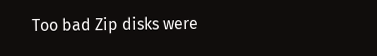Too bad Zip disks were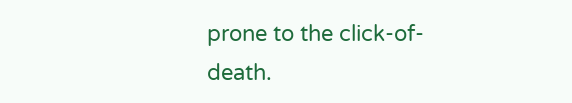prone to the click-of-death.